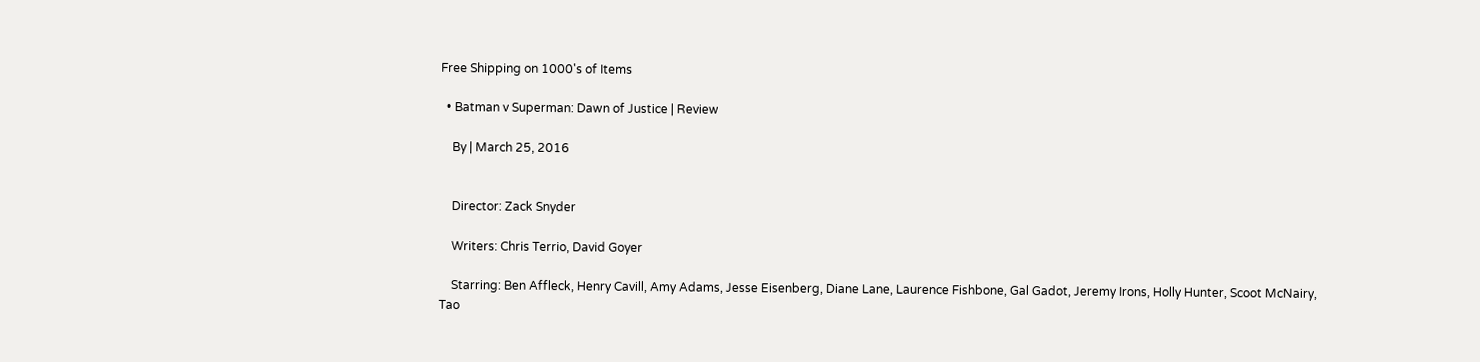Free Shipping on 1000's of Items

  • Batman v Superman: Dawn of Justice | Review

    By | March 25, 2016


    Director: Zack Snyder

    Writers: Chris Terrio, David Goyer

    Starring: Ben Affleck, Henry Cavill, Amy Adams, Jesse Eisenberg, Diane Lane, Laurence Fishbone, Gal Gadot, Jeremy Irons, Holly Hunter, Scoot McNairy, Tao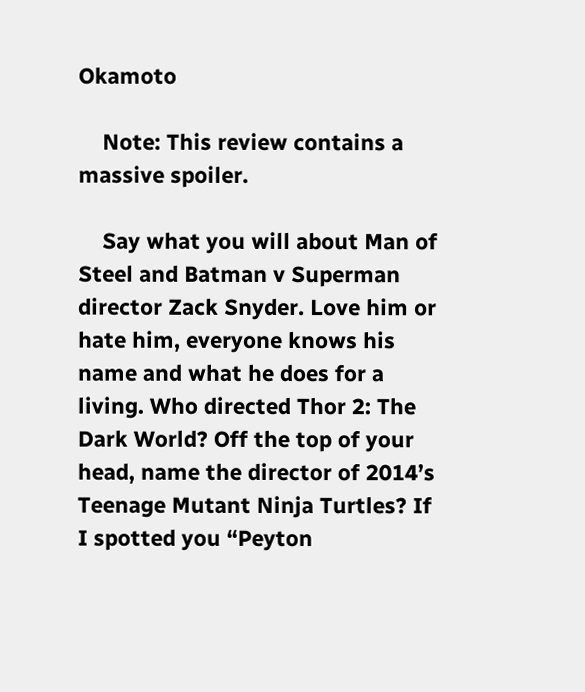Okamoto

    Note: This review contains a massive spoiler.

    Say what you will about Man of Steel and Batman v Superman director Zack Snyder. Love him or hate him, everyone knows his name and what he does for a living. Who directed Thor 2: The Dark World? Off the top of your head, name the director of 2014’s Teenage Mutant Ninja Turtles? If I spotted you “Peyton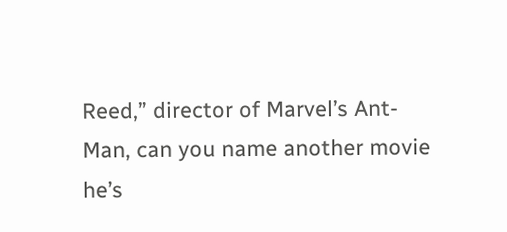Reed,” director of Marvel’s Ant-Man, can you name another movie he’s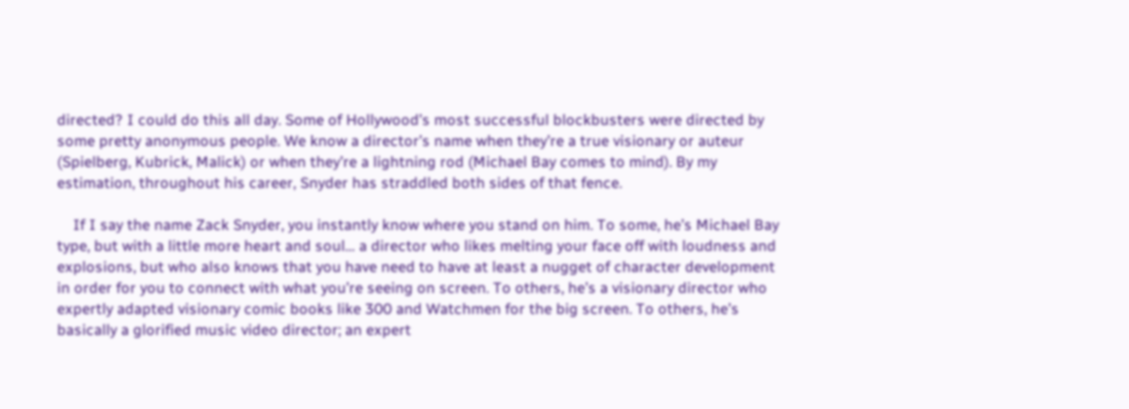directed? I could do this all day. Some of Hollywood’s most successful blockbusters were directed by some pretty anonymous people. We know a director’s name when they’re a true visionary or auteur (Spielberg, Kubrick, Malick) or when they’re a lightning rod (Michael Bay comes to mind). By my estimation, throughout his career, Snyder has straddled both sides of that fence.

    If I say the name Zack Snyder, you instantly know where you stand on him. To some, he’s Michael Bay type, but with a little more heart and soul… a director who likes melting your face off with loudness and explosions, but who also knows that you have need to have at least a nugget of character development in order for you to connect with what you’re seeing on screen. To others, he’s a visionary director who expertly adapted visionary comic books like 300 and Watchmen for the big screen. To others, he’s basically a glorified music video director; an expert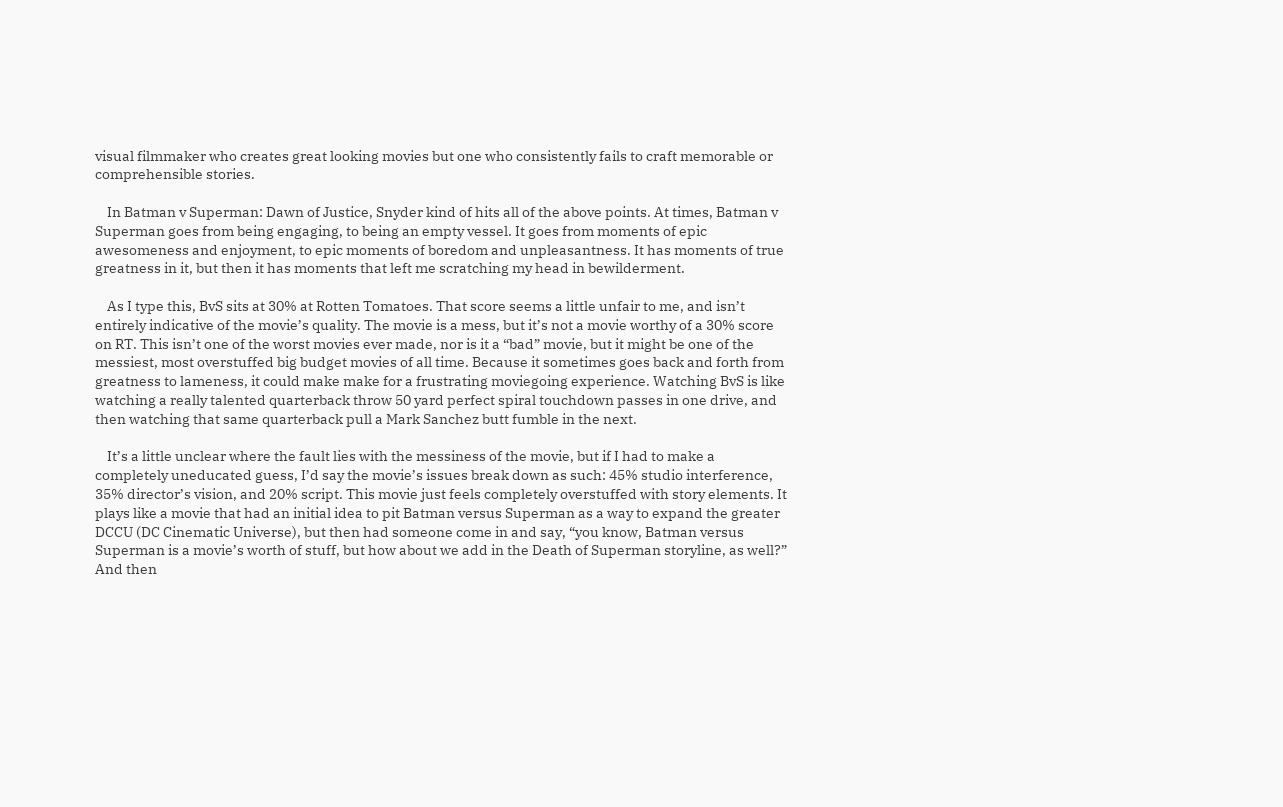visual filmmaker who creates great looking movies but one who consistently fails to craft memorable or comprehensible stories.

    In Batman v Superman: Dawn of Justice, Snyder kind of hits all of the above points. At times, Batman v Superman goes from being engaging, to being an empty vessel. It goes from moments of epic awesomeness and enjoyment, to epic moments of boredom and unpleasantness. It has moments of true greatness in it, but then it has moments that left me scratching my head in bewilderment.

    As I type this, BvS sits at 30% at Rotten Tomatoes. That score seems a little unfair to me, and isn’t entirely indicative of the movie’s quality. The movie is a mess, but it’s not a movie worthy of a 30% score on RT. This isn’t one of the worst movies ever made, nor is it a “bad” movie, but it might be one of the messiest, most overstuffed big budget movies of all time. Because it sometimes goes back and forth from greatness to lameness, it could make make for a frustrating moviegoing experience. Watching BvS is like watching a really talented quarterback throw 50 yard perfect spiral touchdown passes in one drive, and then watching that same quarterback pull a Mark Sanchez butt fumble in the next.

    It’s a little unclear where the fault lies with the messiness of the movie, but if I had to make a completely uneducated guess, I’d say the movie’s issues break down as such: 45% studio interference, 35% director’s vision, and 20% script. This movie just feels completely overstuffed with story elements. It plays like a movie that had an initial idea to pit Batman versus Superman as a way to expand the greater DCCU (DC Cinematic Universe), but then had someone come in and say, “you know, Batman versus Superman is a movie’s worth of stuff, but how about we add in the Death of Superman storyline, as well?” And then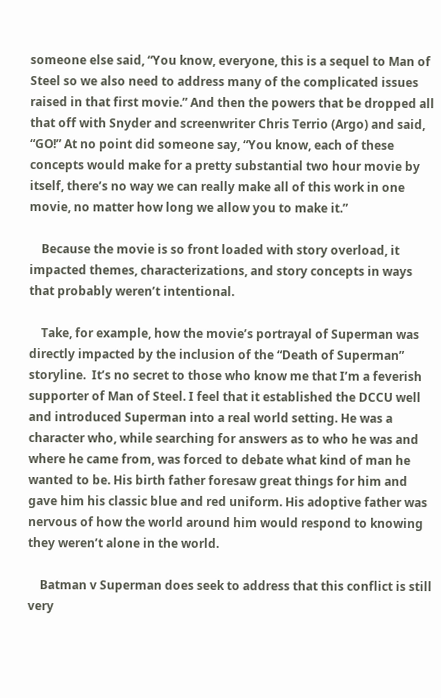someone else said, “You know, everyone, this is a sequel to Man of Steel so we also need to address many of the complicated issues raised in that first movie.” And then the powers that be dropped all that off with Snyder and screenwriter Chris Terrio (Argo) and said, “GO!” At no point did someone say, “You know, each of these concepts would make for a pretty substantial two hour movie by itself, there’s no way we can really make all of this work in one movie, no matter how long we allow you to make it.”

    Because the movie is so front loaded with story overload, it impacted themes, characterizations, and story concepts in ways that probably weren’t intentional.

    Take, for example, how the movie’s portrayal of Superman was directly impacted by the inclusion of the “Death of Superman” storyline.  It’s no secret to those who know me that I’m a feverish supporter of Man of Steel. I feel that it established the DCCU well and introduced Superman into a real world setting. He was a character who, while searching for answers as to who he was and where he came from, was forced to debate what kind of man he wanted to be. His birth father foresaw great things for him and gave him his classic blue and red uniform. His adoptive father was nervous of how the world around him would respond to knowing they weren’t alone in the world.

    Batman v Superman does seek to address that this conflict is still very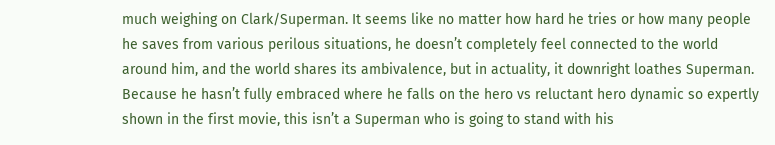much weighing on Clark/Superman. It seems like no matter how hard he tries or how many people he saves from various perilous situations, he doesn’t completely feel connected to the world around him, and the world shares its ambivalence, but in actuality, it downright loathes Superman. Because he hasn’t fully embraced where he falls on the hero vs reluctant hero dynamic so expertly shown in the first movie, this isn’t a Superman who is going to stand with his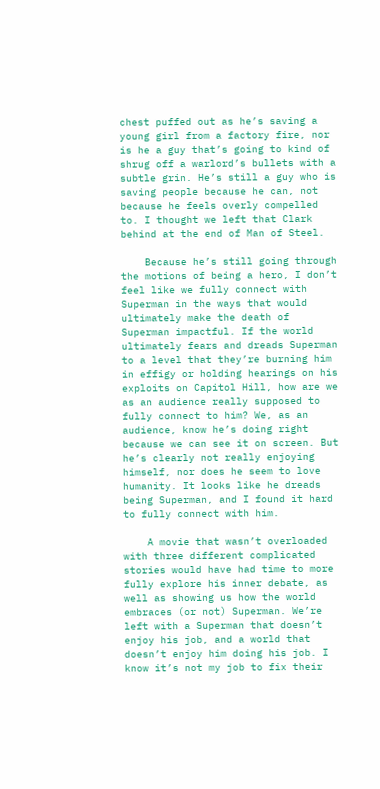chest puffed out as he’s saving a young girl from a factory fire, nor is he a guy that’s going to kind of shrug off a warlord’s bullets with a subtle grin. He’s still a guy who is saving people because he can, not because he feels overly compelled to. I thought we left that Clark behind at the end of Man of Steel.

    Because he’s still going through the motions of being a hero, I don’t feel like we fully connect with Superman in the ways that would ultimately make the death of Superman impactful. If the world ultimately fears and dreads Superman to a level that they’re burning him in effigy or holding hearings on his exploits on Capitol Hill, how are we as an audience really supposed to fully connect to him? We, as an audience, know he’s doing right because we can see it on screen. But he’s clearly not really enjoying himself, nor does he seem to love humanity. It looks like he dreads being Superman, and I found it hard to fully connect with him.

    A movie that wasn’t overloaded with three different complicated stories would have had time to more fully explore his inner debate, as well as showing us how the world embraces (or not) Superman. We’re left with a Superman that doesn’t enjoy his job, and a world that doesn’t enjoy him doing his job. I know it’s not my job to fix their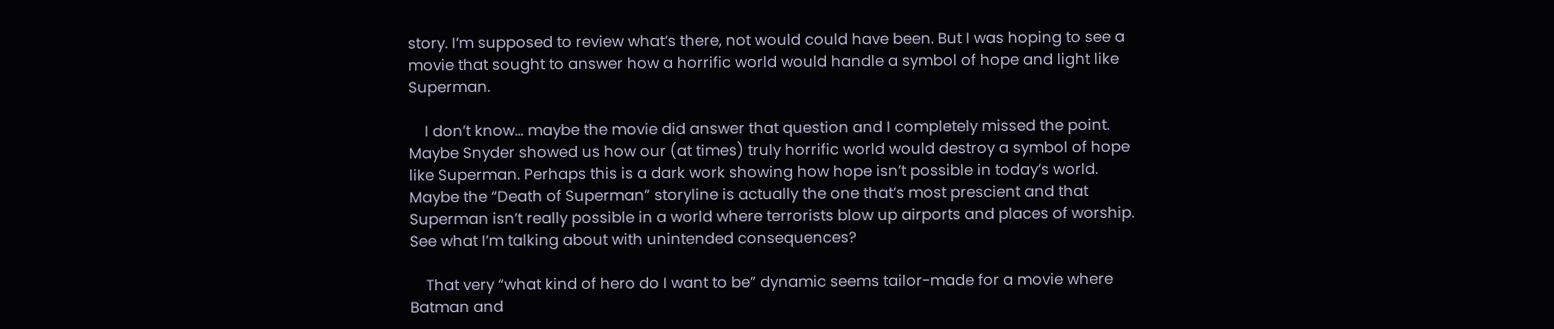story. I’m supposed to review what’s there, not would could have been. But I was hoping to see a movie that sought to answer how a horrific world would handle a symbol of hope and light like Superman.

    I don’t know… maybe the movie did answer that question and I completely missed the point. Maybe Snyder showed us how our (at times) truly horrific world would destroy a symbol of hope like Superman. Perhaps this is a dark work showing how hope isn’t possible in today’s world. Maybe the “Death of Superman” storyline is actually the one that’s most prescient and that Superman isn’t really possible in a world where terrorists blow up airports and places of worship. See what I’m talking about with unintended consequences?

    That very “what kind of hero do I want to be” dynamic seems tailor-made for a movie where Batman and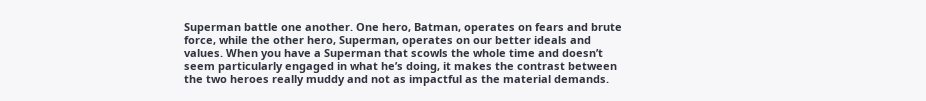Superman battle one another. One hero, Batman, operates on fears and brute force, while the other hero, Superman, operates on our better ideals and values. When you have a Superman that scowls the whole time and doesn’t seem particularly engaged in what he’s doing, it makes the contrast between the two heroes really muddy and not as impactful as the material demands.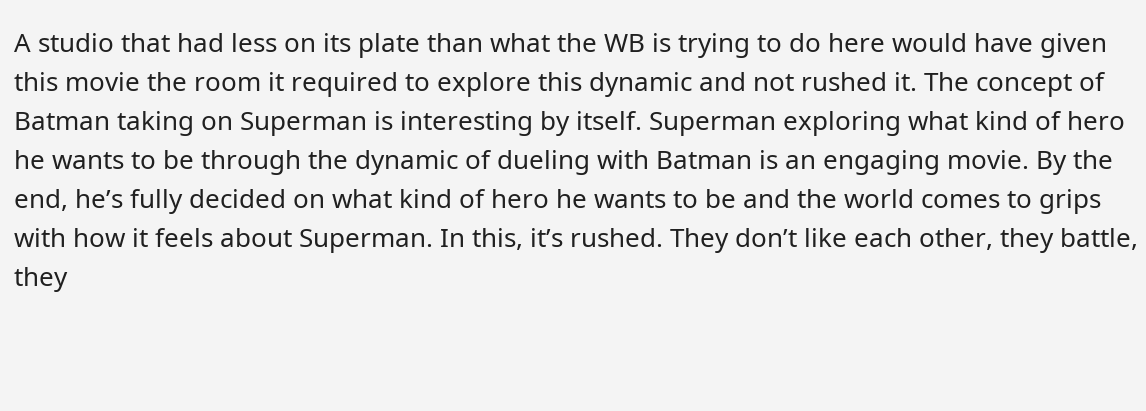A studio that had less on its plate than what the WB is trying to do here would have given this movie the room it required to explore this dynamic and not rushed it. The concept of Batman taking on Superman is interesting by itself. Superman exploring what kind of hero he wants to be through the dynamic of dueling with Batman is an engaging movie. By the end, he’s fully decided on what kind of hero he wants to be and the world comes to grips with how it feels about Superman. In this, it’s rushed. They don’t like each other, they battle, they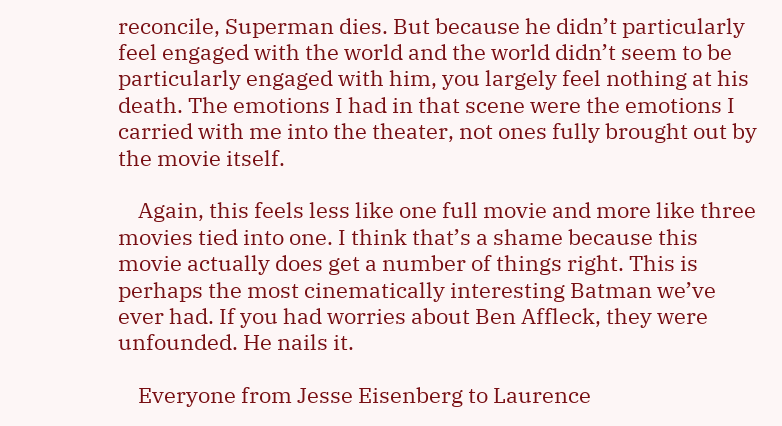reconcile, Superman dies. But because he didn’t particularly feel engaged with the world and the world didn’t seem to be particularly engaged with him, you largely feel nothing at his death. The emotions I had in that scene were the emotions I carried with me into the theater, not ones fully brought out by the movie itself.

    Again, this feels less like one full movie and more like three movies tied into one. I think that’s a shame because this movie actually does get a number of things right. This is perhaps the most cinematically interesting Batman we’ve ever had. If you had worries about Ben Affleck, they were unfounded. He nails it.

    Everyone from Jesse Eisenberg to Laurence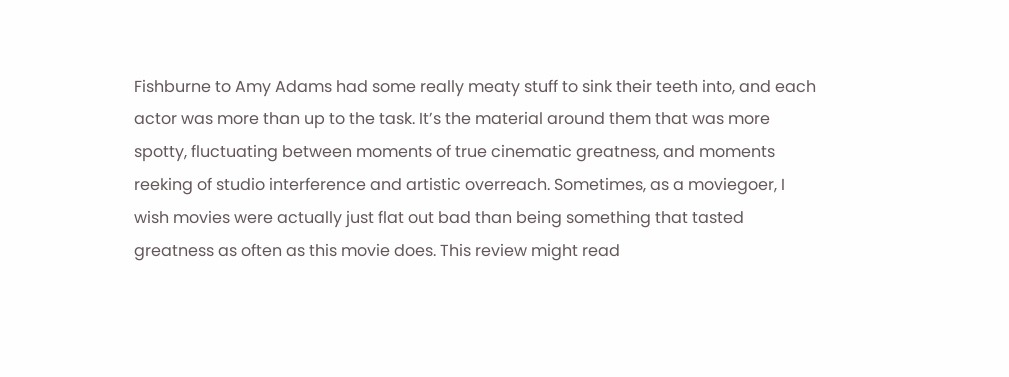Fishburne to Amy Adams had some really meaty stuff to sink their teeth into, and each actor was more than up to the task. It’s the material around them that was more spotty, fluctuating between moments of true cinematic greatness, and moments reeking of studio interference and artistic overreach. Sometimes, as a moviegoer, I wish movies were actually just flat out bad than being something that tasted greatness as often as this movie does. This review might read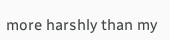more harshly than my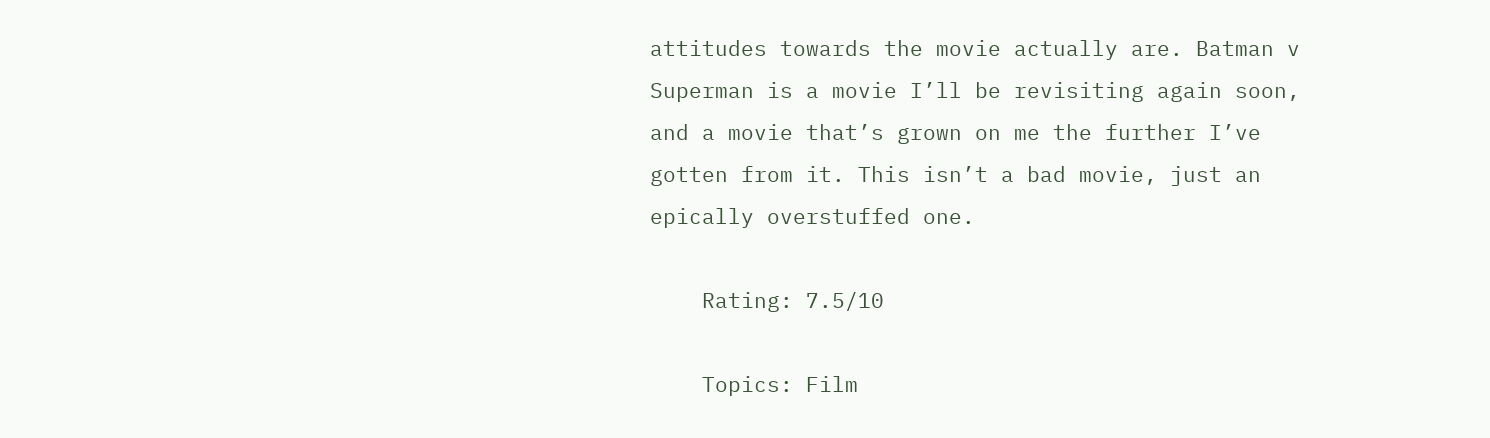attitudes towards the movie actually are. Batman v Superman is a movie I’ll be revisiting again soon, and a movie that’s grown on me the further I’ve gotten from it. This isn’t a bad movie, just an epically overstuffed one.

    Rating: 7.5/10

    Topics: Film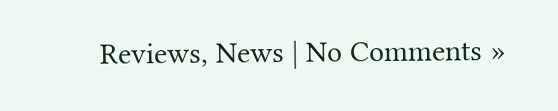Reviews, News | No Comments »